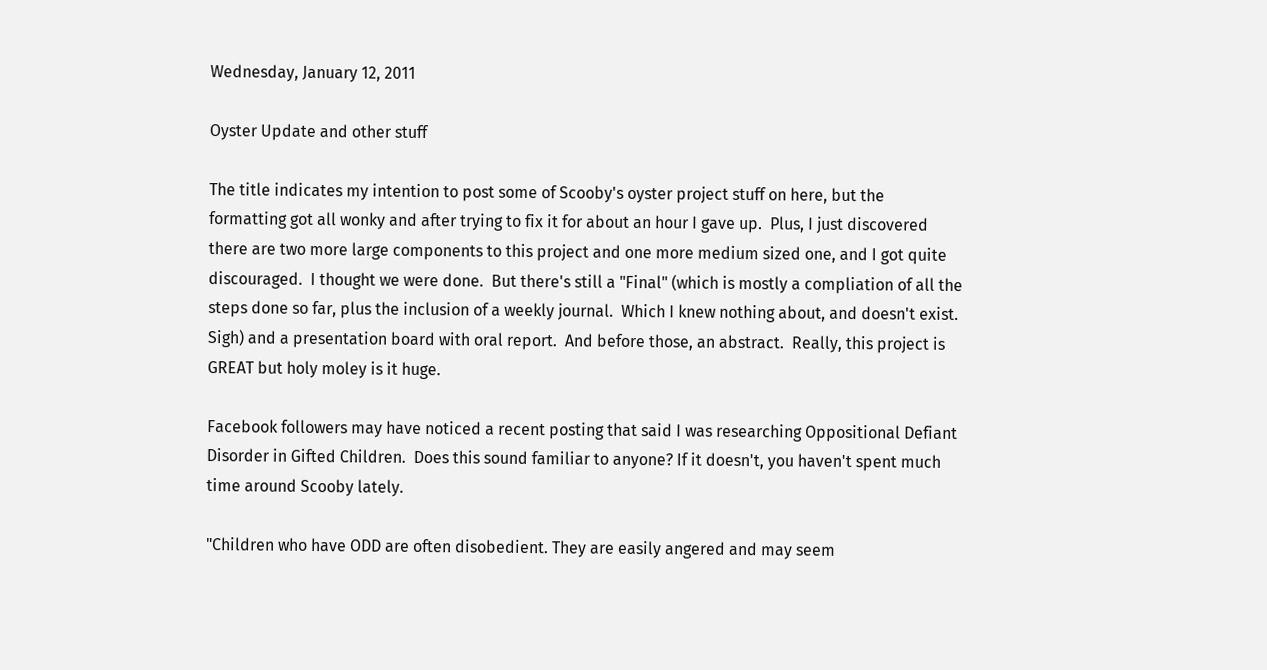Wednesday, January 12, 2011

Oyster Update and other stuff

The title indicates my intention to post some of Scooby's oyster project stuff on here, but the formatting got all wonky and after trying to fix it for about an hour I gave up.  Plus, I just discovered there are two more large components to this project and one more medium sized one, and I got quite discouraged.  I thought we were done.  But there's still a "Final" (which is mostly a compliation of all the steps done so far, plus the inclusion of a weekly journal.  Which I knew nothing about, and doesn't exist.  Sigh) and a presentation board with oral report.  And before those, an abstract.  Really, this project is GREAT but holy moley is it huge.

Facebook followers may have noticed a recent posting that said I was researching Oppositional Defiant Disorder in Gifted Children.  Does this sound familiar to anyone? If it doesn't, you haven't spent much time around Scooby lately.

"Children who have ODD are often disobedient. They are easily angered and may seem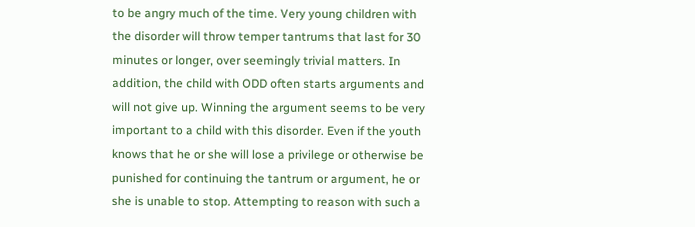to be angry much of the time. Very young children with the disorder will throw temper tantrums that last for 30 minutes or longer, over seemingly trivial matters. In addition, the child with ODD often starts arguments and will not give up. Winning the argument seems to be very important to a child with this disorder. Even if the youth knows that he or she will lose a privilege or otherwise be punished for continuing the tantrum or argument, he or she is unable to stop. Attempting to reason with such a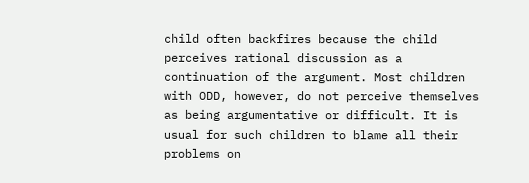child often backfires because the child perceives rational discussion as a continuation of the argument. Most children with ODD, however, do not perceive themselves as being argumentative or difficult. It is usual for such children to blame all their problems on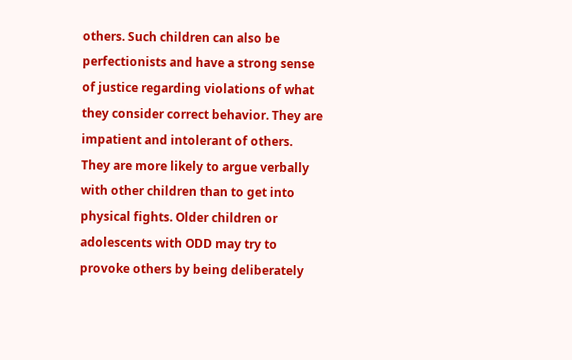others. Such children can also be perfectionists and have a strong sense of justice regarding violations of what they consider correct behavior. They are impatient and intolerant of others. They are more likely to argue verbally with other children than to get into physical fights. Older children or adolescents with ODD may try to provoke others by being deliberately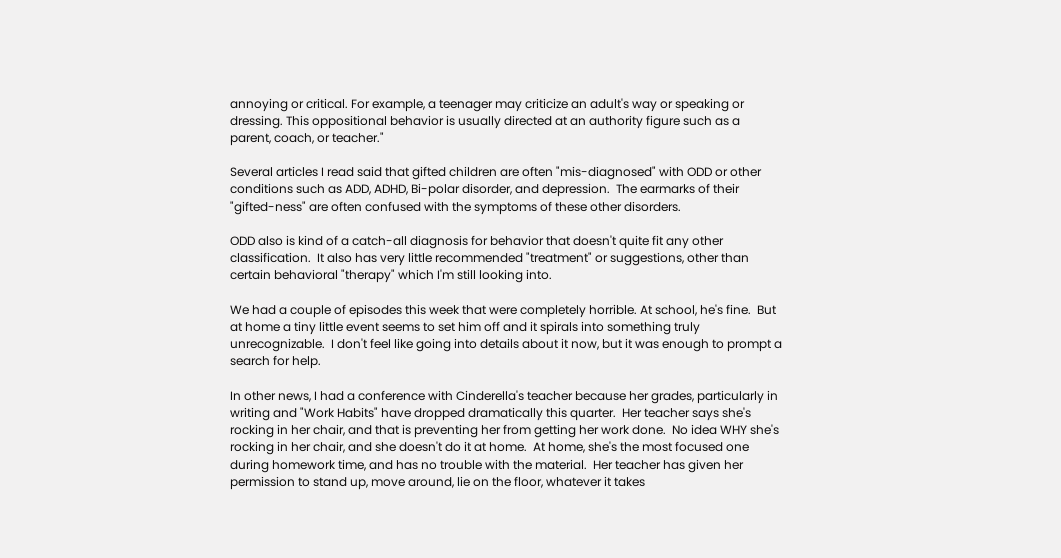annoying or critical. For example, a teenager may criticize an adult's way or speaking or dressing. This oppositional behavior is usually directed at an authority figure such as a parent, coach, or teacher."

Several articles I read said that gifted children are often "mis-diagnosed" with ODD or other conditions such as ADD, ADHD, Bi-polar disorder, and depression.  The earmarks of their "gifted-ness" are often confused with the symptoms of these other disorders.

ODD also is kind of a catch-all diagnosis for behavior that doesn't quite fit any other classification.  It also has very little recommended "treatment" or suggestions, other than certain behavioral "therapy" which I'm still looking into.

We had a couple of episodes this week that were completely horrible. At school, he's fine.  But at home a tiny little event seems to set him off and it spirals into something truly unrecognizable.  I don't feel like going into details about it now, but it was enough to prompt a search for help.

In other news, I had a conference with Cinderella's teacher because her grades, particularly in writing and "Work Habits" have dropped dramatically this quarter.  Her teacher says she's rocking in her chair, and that is preventing her from getting her work done.  No idea WHY she's rocking in her chair, and she doesn't do it at home.  At home, she's the most focused one during homework time, and has no trouble with the material.  Her teacher has given her permission to stand up, move around, lie on the floor, whatever it takes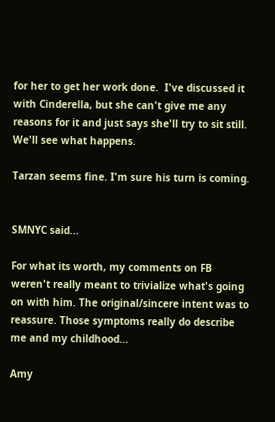for her to get her work done.  I've discussed it with Cinderella, but she can't give me any reasons for it and just says she'll try to sit still.  We'll see what happens.

Tarzan seems fine. I'm sure his turn is coming.


SMNYC said...

For what its worth, my comments on FB weren't really meant to trivialize what's going on with him. The original/sincere intent was to reassure. Those symptoms really do describe me and my childhood...

Amy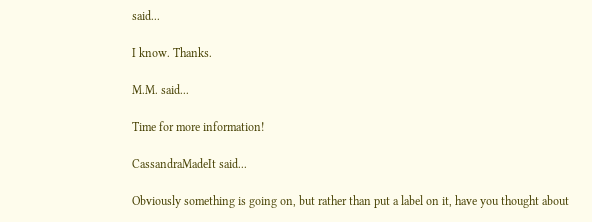said...

I know. Thanks.

M.M. said...

Time for more information!

CassandraMadeIt said...

Obviously something is going on, but rather than put a label on it, have you thought about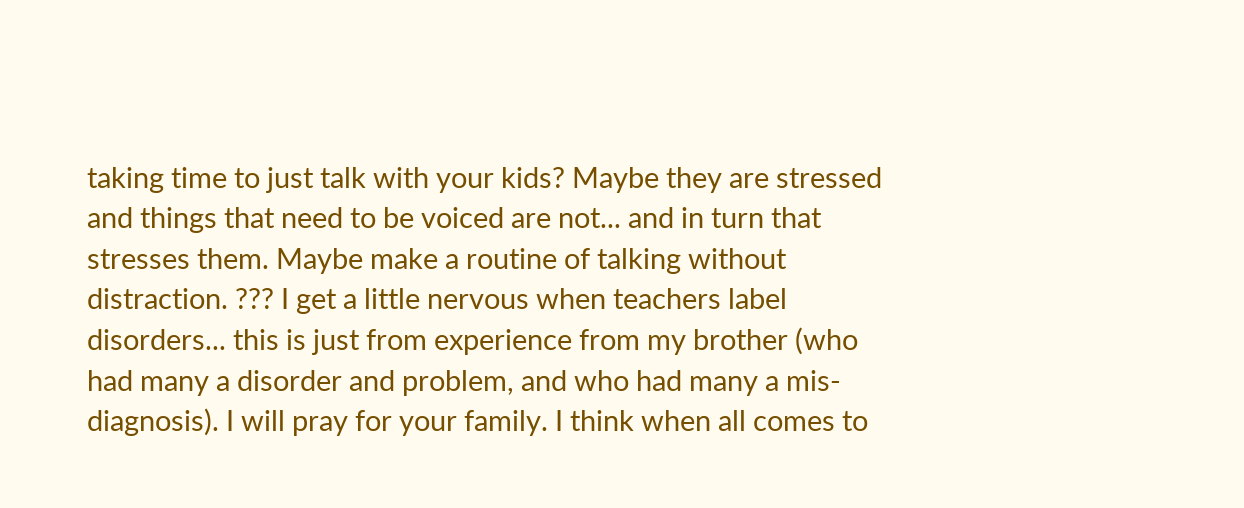taking time to just talk with your kids? Maybe they are stressed and things that need to be voiced are not... and in turn that stresses them. Maybe make a routine of talking without distraction. ??? I get a little nervous when teachers label disorders... this is just from experience from my brother (who had many a disorder and problem, and who had many a mis-diagnosis). I will pray for your family. I think when all comes to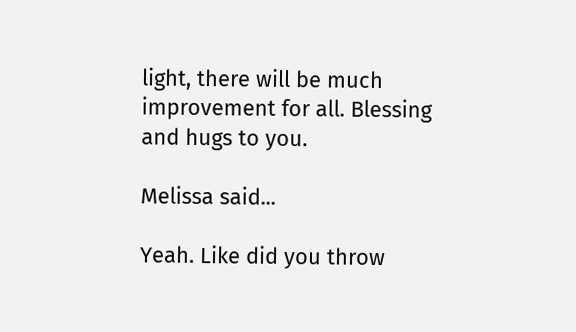light, there will be much improvement for all. Blessing and hugs to you.

Melissa said...

Yeah. Like did you throw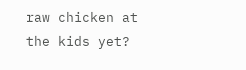raw chicken at the kids yet?